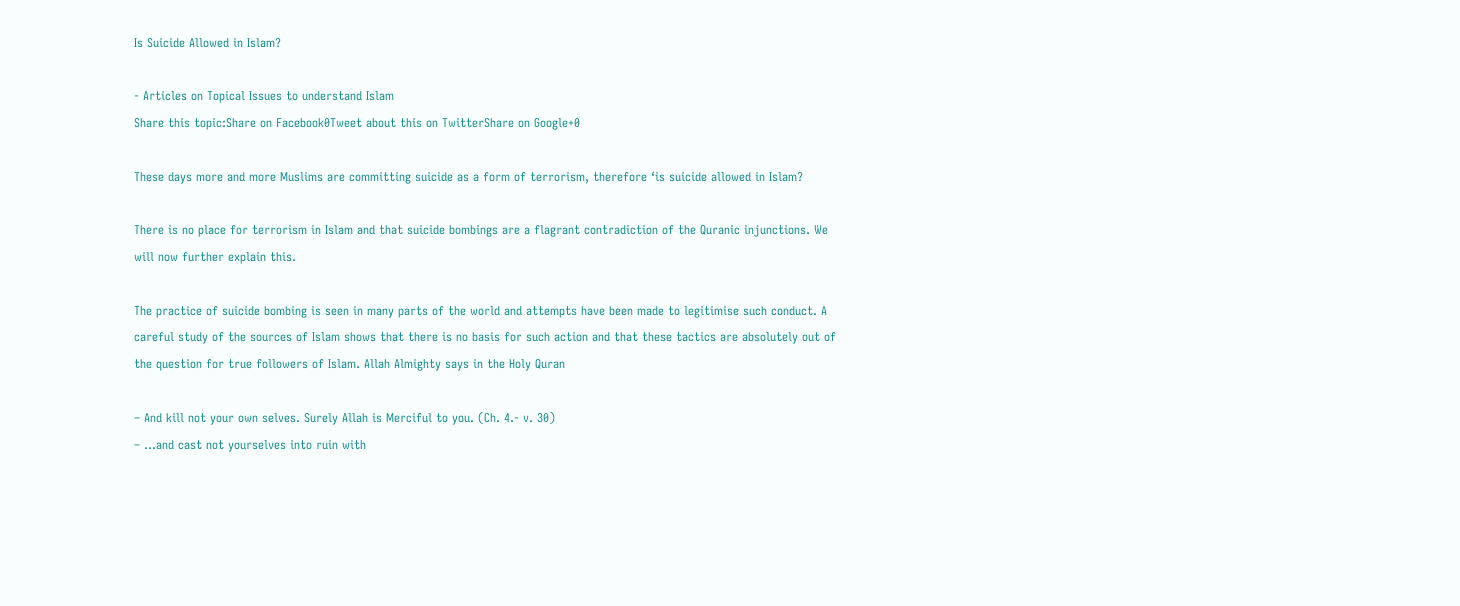Is Suicide Allowed in Islam?

- Articles on Topical Issues to understand Islam
Share this topic:Share on Facebook0Tweet about this on TwitterShare on Google+0

These days more and more Muslims are committing suicide as a form of terrorism, therefore ‘is suicide allowed in Islam?

There is no place for terrorism in Islam and that suicide bombings are a flagrant contradiction of the Quranic injunctions. We will now further explain this.

The practice of suicide bombing is seen in many parts of the world and attempts have been made to legitimise such conduct. A careful study of the sources of Islam shows that there is no basis for such action and that these tactics are absolutely out of the question for true followers of Islam. Allah Almighty says in the Holy Quran

– And kill not your own selves. Surely Allah is Merciful to you. (Ch. 4.- v. 30)
– …and cast not yourselves into ruin with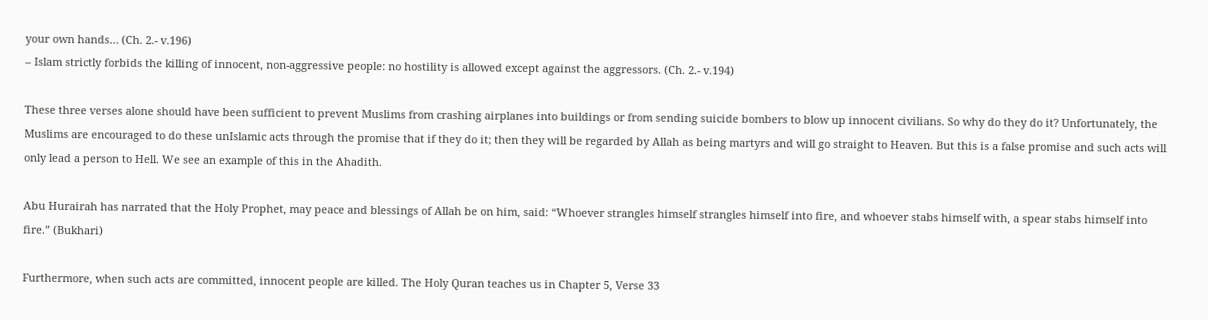your own hands… (Ch. 2.- v.196)
– Islam strictly forbids the killing of innocent, non-aggressive people: no hostility is allowed except against the aggressors. (Ch. 2.- v.194)

These three verses alone should have been sufficient to prevent Muslims from crashing airplanes into buildings or from sending suicide bombers to blow up innocent civilians. So why do they do it? Unfortunately, the Muslims are encouraged to do these unIslamic acts through the promise that if they do it; then they will be regarded by Allah as being martyrs and will go straight to Heaven. But this is a false promise and such acts will only lead a person to Hell. We see an example of this in the Ahadith.

Abu Hurairah has narrated that the Holy Prophet, may peace and blessings of Allah be on him, said: “Whoever strangles himself strangles himself into fire, and whoever stabs himself with, a spear stabs himself into fire.” (Bukhari)

Furthermore, when such acts are committed, innocent people are killed. The Holy Quran teaches us in Chapter 5, Verse 33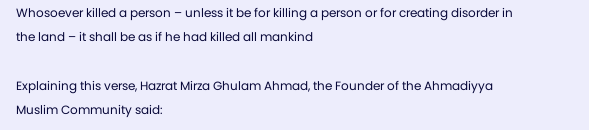Whosoever killed a person – unless it be for killing a person or for creating disorder in the land – it shall be as if he had killed all mankind

Explaining this verse, Hazrat Mirza Ghulam Ahmad, the Founder of the Ahmadiyya Muslim Community said: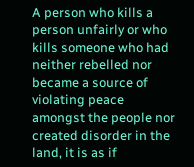A person who kills a person unfairly or who kills someone who had neither rebelled nor became a source of violating peace amongst the people nor created disorder in the land, it is as if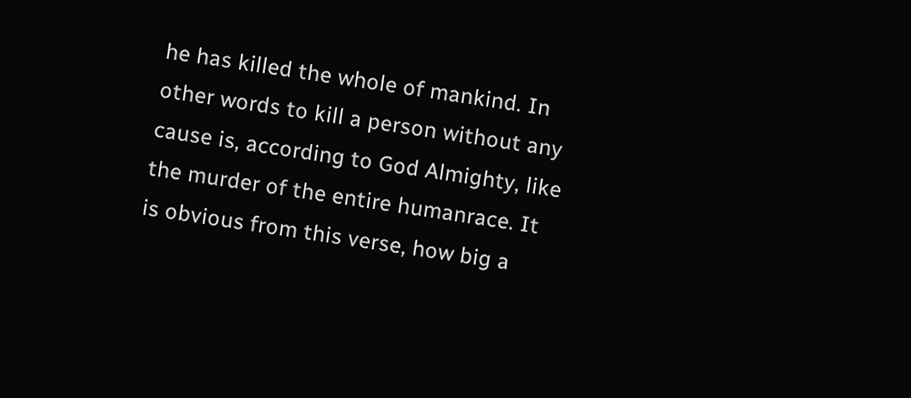he has killed the whole of mankind. In other words to kill a person without any cause is, according to God Almighty, like the murder of the entire humanrace. It is obvious from this verse, how big a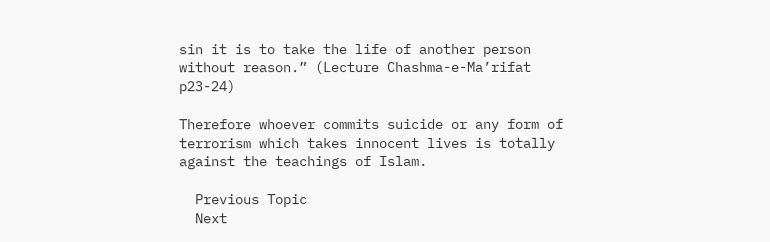sin it is to take the life of another person without reason.” (Lecture Chashma-e-Ma’rifat p23-24)

Therefore whoever commits suicide or any form of terrorism which takes innocent lives is totally against the teachings of Islam.

  Previous Topic
  Next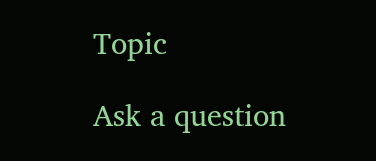Topic

Ask a question